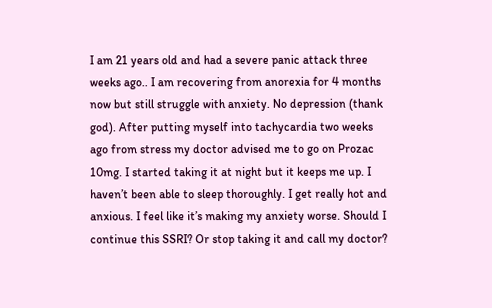I am 21 years old and had a severe panic attack three weeks ago.. I am recovering from anorexia for 4 months now but still struggle with anxiety. No depression (thank god). After putting myself into tachycardia two weeks ago from stress my doctor advised me to go on Prozac 10mg. I started taking it at night but it keeps me up. I haven’t been able to sleep thoroughly. I get really hot and anxious. I feel like it’s making my anxiety worse. Should I continue this SSRI? Or stop taking it and call my doctor?